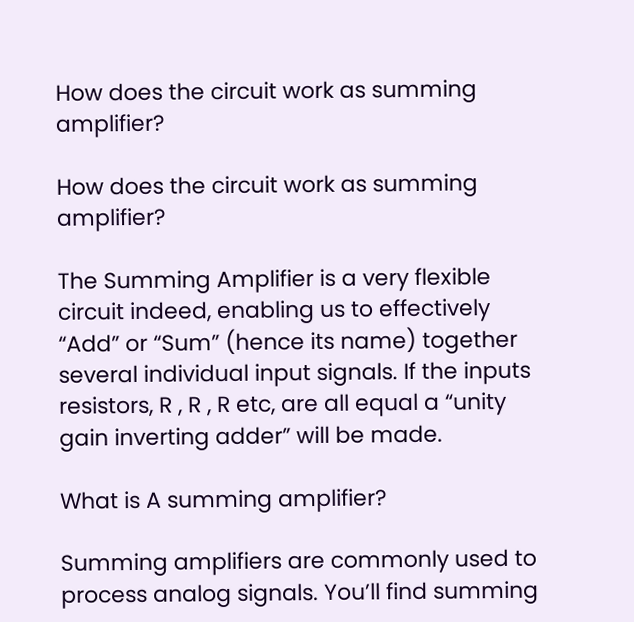How does the circuit work as summing amplifier?

How does the circuit work as summing amplifier?

The Summing Amplifier is a very flexible circuit indeed, enabling us to effectively “Add” or “Sum” (hence its name) together several individual input signals. If the inputs resistors, R , R , R etc, are all equal a “unity gain inverting adder” will be made.

What is A summing amplifier?

Summing amplifiers are commonly used to process analog signals. You’ll find summing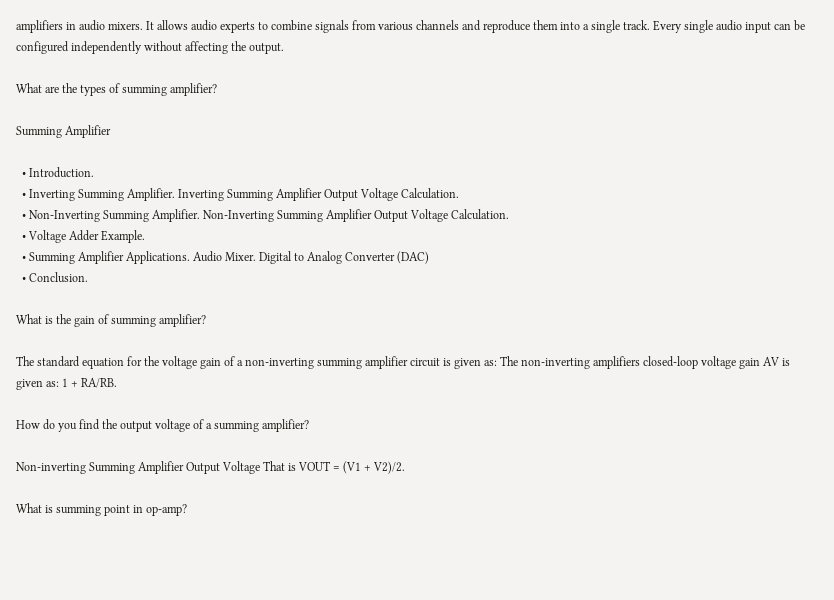amplifiers in audio mixers. It allows audio experts to combine signals from various channels and reproduce them into a single track. Every single audio input can be configured independently without affecting the output.

What are the types of summing amplifier?

Summing Amplifier

  • Introduction.
  • Inverting Summing Amplifier. Inverting Summing Amplifier Output Voltage Calculation.
  • Non-Inverting Summing Amplifier. Non-Inverting Summing Amplifier Output Voltage Calculation.
  • Voltage Adder Example.
  • Summing Amplifier Applications. Audio Mixer. Digital to Analog Converter (DAC)
  • Conclusion.

What is the gain of summing amplifier?

The standard equation for the voltage gain of a non-inverting summing amplifier circuit is given as: The non-inverting amplifiers closed-loop voltage gain AV is given as: 1 + RA/RB.

How do you find the output voltage of a summing amplifier?

Non-inverting Summing Amplifier Output Voltage That is VOUT = (V1 + V2)/2.

What is summing point in op-amp?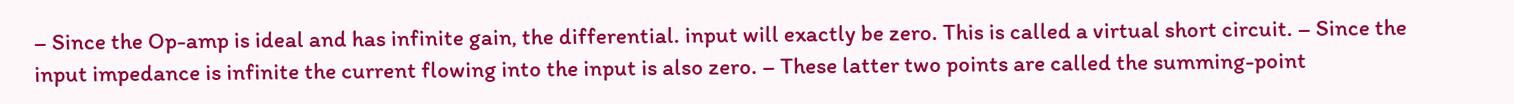– Since the Op-amp is ideal and has infinite gain, the differential. input will exactly be zero. This is called a virtual short circuit. – Since the input impedance is infinite the current flowing into the input is also zero. – These latter two points are called the summing-point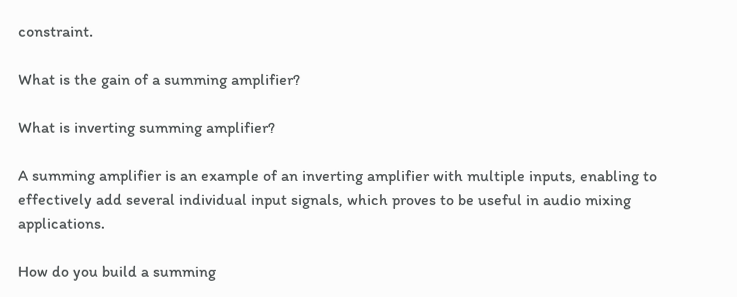constraint.

What is the gain of a summing amplifier?

What is inverting summing amplifier?

A summing amplifier is an example of an inverting amplifier with multiple inputs, enabling to effectively add several individual input signals, which proves to be useful in audio mixing applications.

How do you build a summing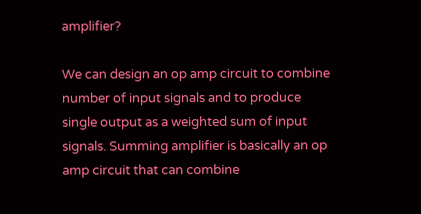amplifier?

We can design an op amp circuit to combine number of input signals and to produce single output as a weighted sum of input signals. Summing amplifier is basically an op amp circuit that can combine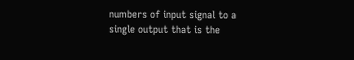numbers of input signal to a single output that is the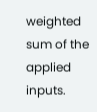weighted sum of the applied inputs.